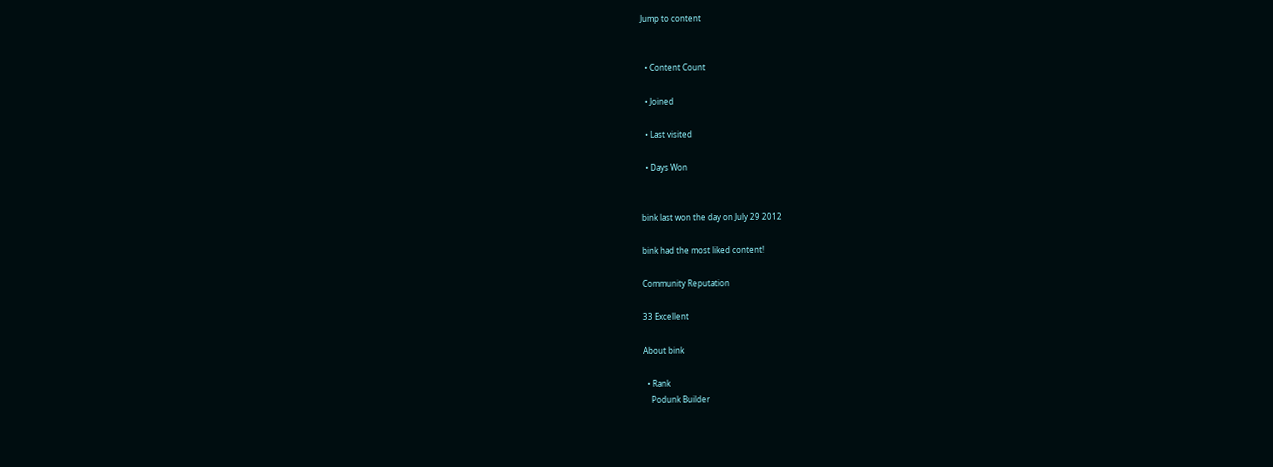Jump to content


  • Content Count

  • Joined

  • Last visited

  • Days Won


bink last won the day on July 29 2012

bink had the most liked content!

Community Reputation

33 Excellent

About bink

  • Rank
    Podunk Builder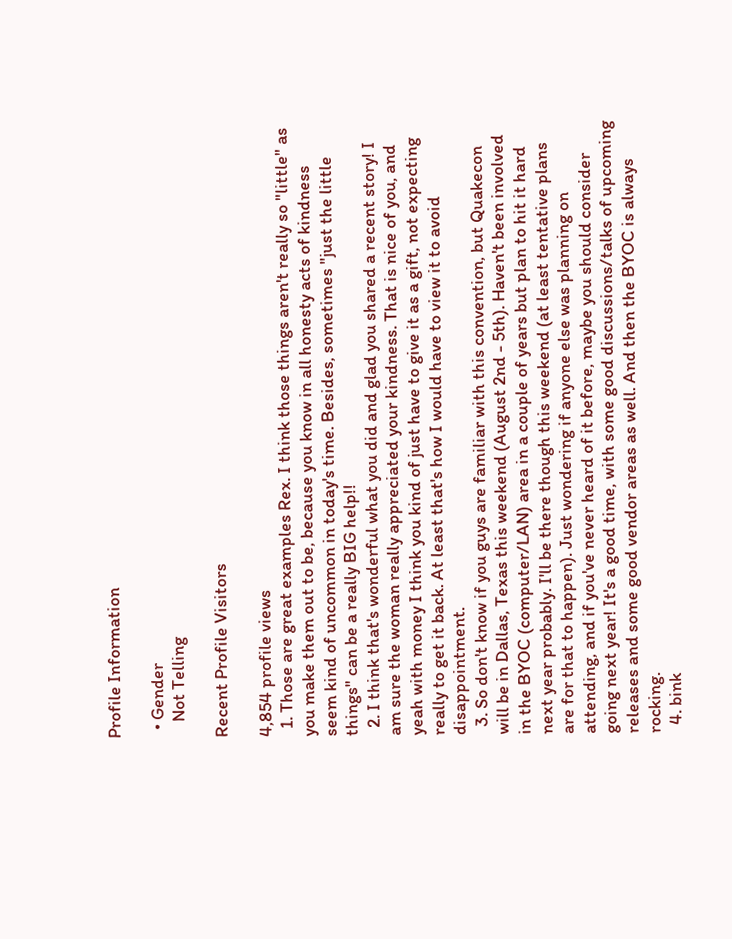Profile Information

  • Gender
    Not Telling

Recent Profile Visitors

4,854 profile views
  1. Those are great examples Rex. I think those things aren't really so "little" as you make them out to be, because you know in all honesty acts of kindness seem kind of uncommon in today's time. Besides, sometimes "just the little things" can be a really BIG help!!
  2. I think that's wonderful what you did and glad you shared a recent story! I am sure the woman really appreciated your kindness. That is nice of you, and yeah with money I think you kind of just have to give it as a gift, not expecting really to get it back. At least that's how I would have to view it to avoid disappointment.
  3. So don't know if you guys are familiar with this convention, but Quakecon will be in Dallas, Texas this weekend (August 2nd - 5th). Haven't been involved in the BYOC (computer/LAN) area in a couple of years but plan to hit it hard next year probably. I'll be there though this weekend (at least tentative plans are for that to happen). Just wondering if anyone else was planning on attending, and if you've never heard of it before, maybe you should consider going next year! It's a good time, with some good discussions/talks of upcoming releases and some good vendor areas as well. And then the BYOC is always rocking.
  4. bink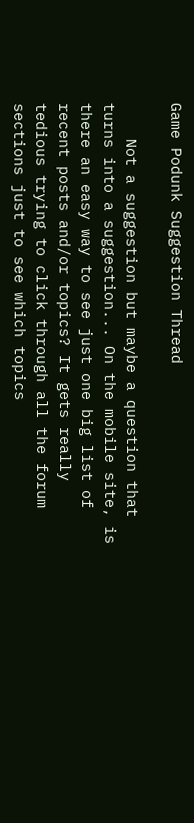Game Podunk Suggestion Thread

    Not a suggestion but maybe a question that turns into a suggestion... On the mobile site, is there an easy way to see just one big list of recent posts and/or topics? It gets really tedious trying to click through all the forum sections just to see which topics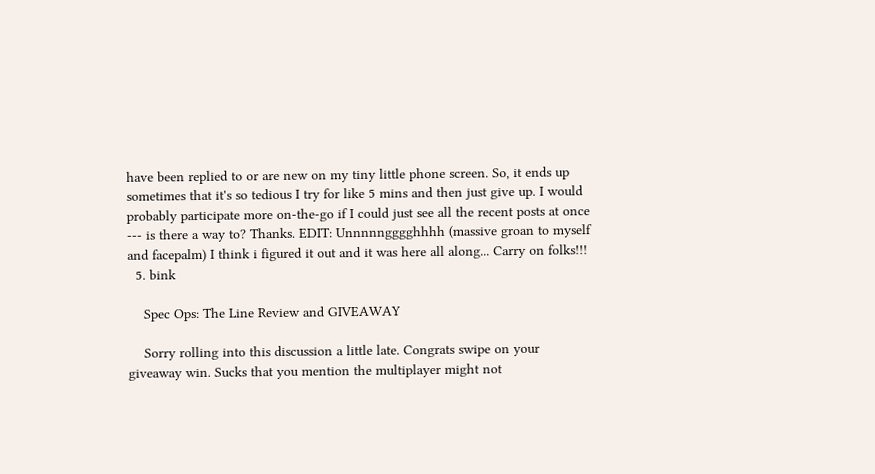have been replied to or are new on my tiny little phone screen. So, it ends up sometimes that it's so tedious I try for like 5 mins and then just give up. I would probably participate more on-the-go if I could just see all the recent posts at once --- is there a way to? Thanks. EDIT: Unnnnngggghhhh (massive groan to myself and facepalm) I think i figured it out and it was here all along... Carry on folks!!!
  5. bink

    Spec Ops: The Line Review and GIVEAWAY

    Sorry rolling into this discussion a little late. Congrats swipe on your giveaway win. Sucks that you mention the multiplayer might not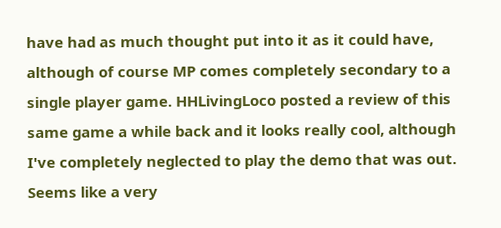have had as much thought put into it as it could have, although of course MP comes completely secondary to a single player game. HHLivingLoco posted a review of this same game a while back and it looks really cool, although I've completely neglected to play the demo that was out. Seems like a very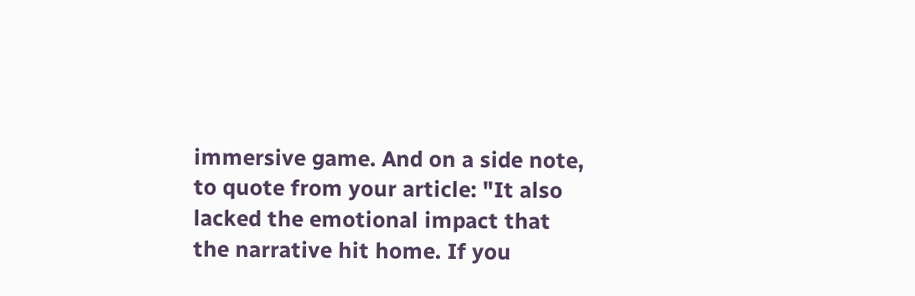immersive game. And on a side note, to quote from your article: "It also lacked the emotional impact that the narrative hit home. If you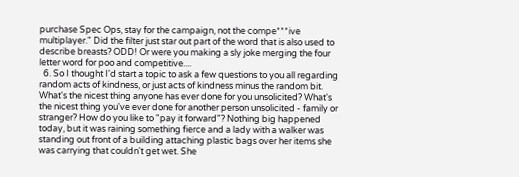purchase Spec Ops, stay for the campaign, not the compe***ive multiplayer." Did the filter just star out part of the word that is also used to describe breasts? ODD! Or were you making a sly joke merging the four letter word for poo and competitive....
  6. So I thought I'd start a topic to ask a few questions to you all regarding random acts of kindness, or just acts of kindness minus the random bit. What's the nicest thing anyone has ever done for you unsolicited? What's the nicest thing you've ever done for another person unsolicited - family or stranger? How do you like to "pay it forward"? Nothing big happened today, but it was raining something fierce and a lady with a walker was standing out front of a building attaching plastic bags over her items she was carrying that couldn't get wet. She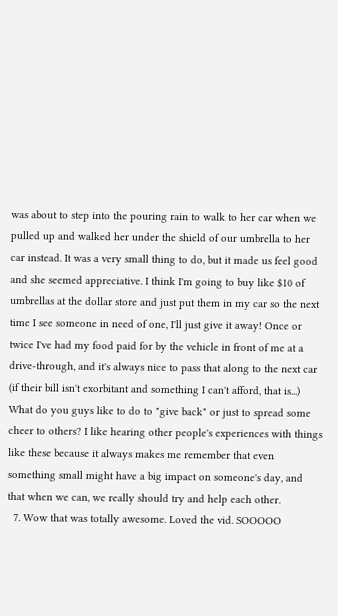was about to step into the pouring rain to walk to her car when we pulled up and walked her under the shield of our umbrella to her car instead. It was a very small thing to do, but it made us feel good and she seemed appreciative. I think I'm going to buy like $10 of umbrellas at the dollar store and just put them in my car so the next time I see someone in need of one, I'll just give it away! Once or twice I've had my food paid for by the vehicle in front of me at a drive-through, and it's always nice to pass that along to the next car (if their bill isn't exorbitant and something I can't afford, that is...) What do you guys like to do to "give back" or just to spread some cheer to others? I like hearing other people's experiences with things like these because it always makes me remember that even something small might have a big impact on someone's day, and that when we can, we really should try and help each other.
  7. Wow that was totally awesome. Loved the vid. SOOOOO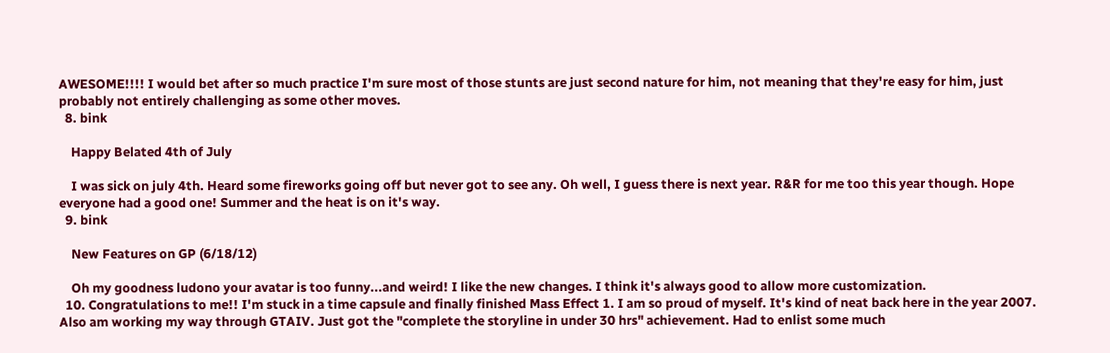AWESOME!!!! I would bet after so much practice I'm sure most of those stunts are just second nature for him, not meaning that they're easy for him, just probably not entirely challenging as some other moves.
  8. bink

    Happy Belated 4th of July

    I was sick on july 4th. Heard some fireworks going off but never got to see any. Oh well, I guess there is next year. R&R for me too this year though. Hope everyone had a good one! Summer and the heat is on it's way.
  9. bink

    New Features on GP (6/18/12)

    Oh my goodness ludono your avatar is too funny...and weird! I like the new changes. I think it's always good to allow more customization.
  10. Congratulations to me!! I'm stuck in a time capsule and finally finished Mass Effect 1. I am so proud of myself. It's kind of neat back here in the year 2007. Also am working my way through GTAIV. Just got the "complete the storyline in under 30 hrs" achievement. Had to enlist some much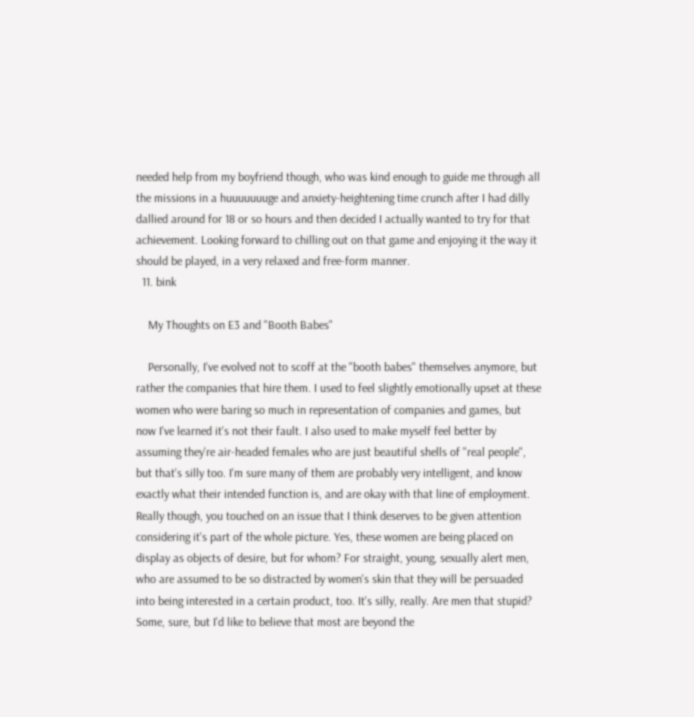needed help from my boyfriend though, who was kind enough to guide me through all the missions in a huuuuuuuge and anxiety-heightening time crunch after I had dilly dallied around for 18 or so hours and then decided I actually wanted to try for that achievement. Looking forward to chilling out on that game and enjoying it the way it should be played, in a very relaxed and free-form manner.
  11. bink

    My Thoughts on E3 and "Booth Babes"

    Personally, I've evolved not to scoff at the "booth babes" themselves anymore, but rather the companies that hire them. I used to feel slightly emotionally upset at these women who were baring so much in representation of companies and games, but now I've learned it's not their fault. I also used to make myself feel better by assuming they're air-headed females who are just beautiful shells of "real people", but that's silly too. I'm sure many of them are probably very intelligent, and know exactly what their intended function is, and are okay with that line of employment. Really though, you touched on an issue that I think deserves to be given attention considering it's part of the whole picture. Yes, these women are being placed on display as objects of desire, but for whom? For straight, young, sexually alert men, who are assumed to be so distracted by women's skin that they will be persuaded into being interested in a certain product, too. It's silly, really. Are men that stupid? Some, sure, but I'd like to believe that most are beyond the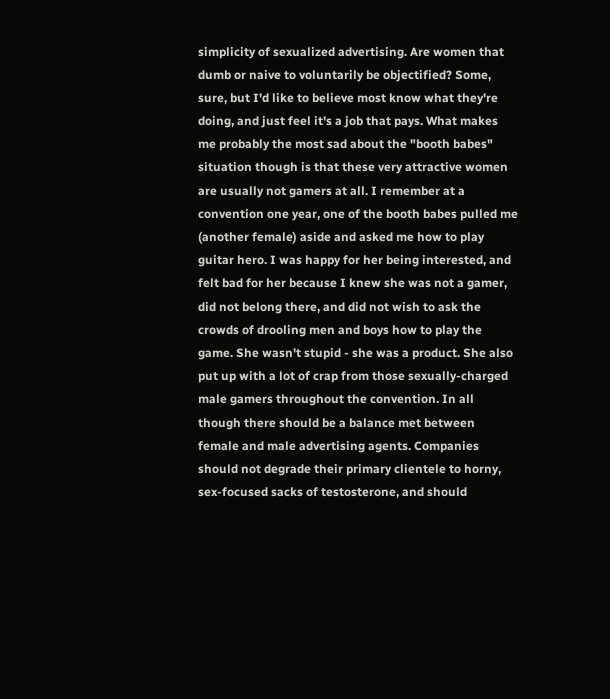simplicity of sexualized advertising. Are women that dumb or naive to voluntarily be objectified? Some, sure, but I'd like to believe most know what they're doing, and just feel it's a job that pays. What makes me probably the most sad about the "booth babes" situation though is that these very attractive women are usually not gamers at all. I remember at a convention one year, one of the booth babes pulled me (another female) aside and asked me how to play guitar hero. I was happy for her being interested, and felt bad for her because I knew she was not a gamer, did not belong there, and did not wish to ask the crowds of drooling men and boys how to play the game. She wasn't stupid - she was a product. She also put up with a lot of crap from those sexually-charged male gamers throughout the convention. In all though there should be a balance met between female and male advertising agents. Companies should not degrade their primary clientele to horny, sex-focused sacks of testosterone, and should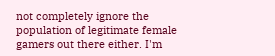not completely ignore the population of legitimate female gamers out there either. I'm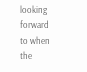looking forward to when the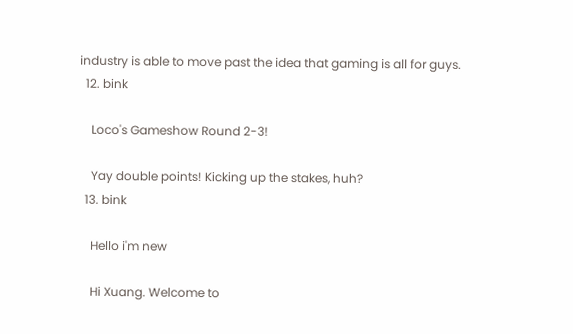industry is able to move past the idea that gaming is all for guys.
  12. bink

    Loco's Gameshow Round 2-3!

    Yay double points! Kicking up the stakes, huh?
  13. bink

    Hello i'm new

    Hi Xuang. Welcome to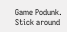Game Podunk. Stick around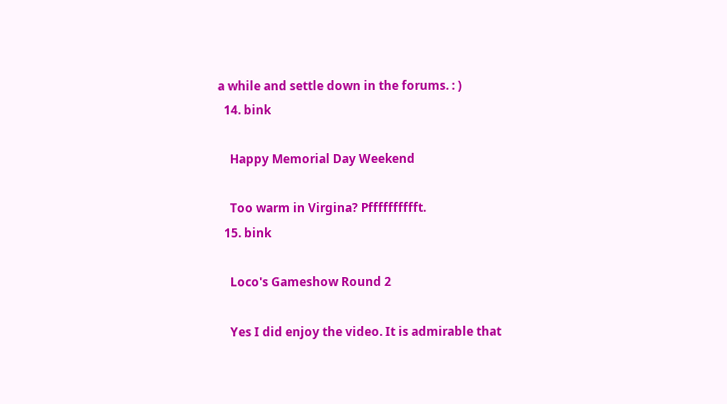a while and settle down in the forums. : )
  14. bink

    Happy Memorial Day Weekend

    Too warm in Virgina? Pfffffffffft.
  15. bink

    Loco's Gameshow Round 2

    Yes I did enjoy the video. It is admirable that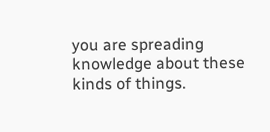you are spreading knowledge about these kinds of things.